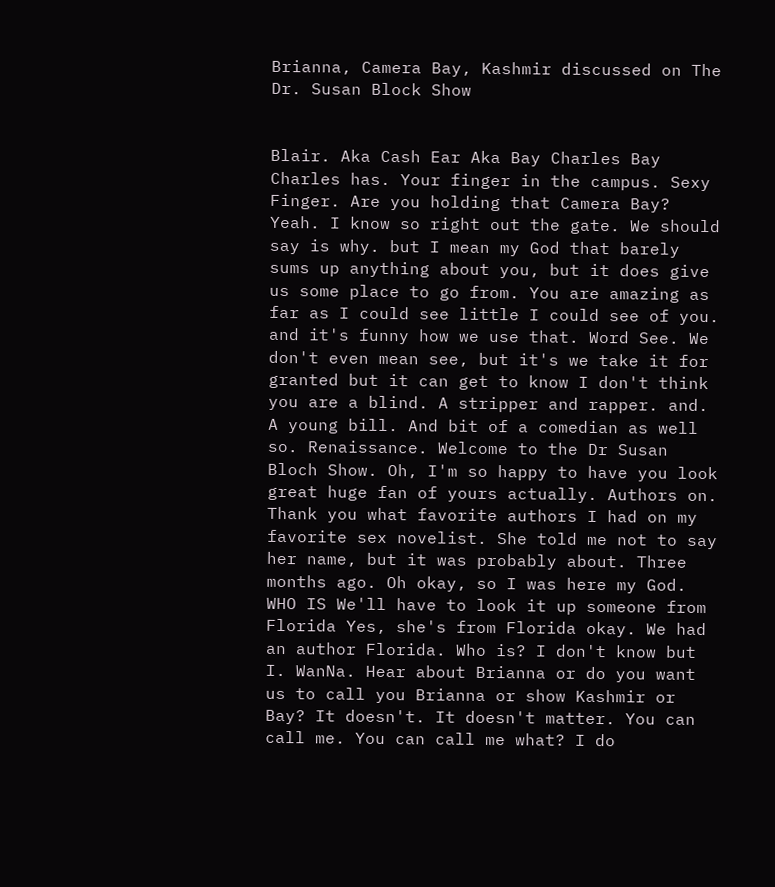Brianna, Camera Bay, Kashmir discussed on The Dr. Susan Block Show


Blair. Aka Cash Ear Aka Bay Charles Bay Charles has. Your finger in the campus. Sexy Finger. Are you holding that Camera Bay? Yeah. I know so right out the gate. We should say is why. but I mean my God that barely sums up anything about you, but it does give us some place to go from. You are amazing as far as I could see little I could see of you. and it's funny how we use that. Word See. We don't even mean see, but it's we take it for granted but it can get to know I don't think you are a blind. A stripper and rapper. and. A young bill. And bit of a comedian as well so. Renaissance. Welcome to the Dr Susan Bloch Show. Oh, I'm so happy to have you look great huge fan of yours actually. Authors on. Thank you what favorite authors I had on my favorite sex novelist. She told me not to say her name, but it was probably about. Three months ago. Oh okay, so I was here my God. WHO IS We'll have to look it up someone from Florida Yes, she's from Florida okay. We had an author Florida. Who is? I don't know but I. WanNa. Hear about Brianna or do you want us to call you Brianna or show Kashmir or Bay? It doesn't. It doesn't matter. You can call me. You can call me what? I do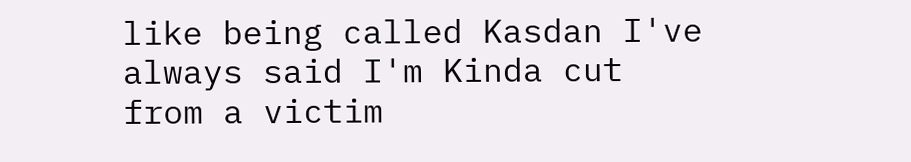like being called Kasdan I've always said I'm Kinda cut from a victim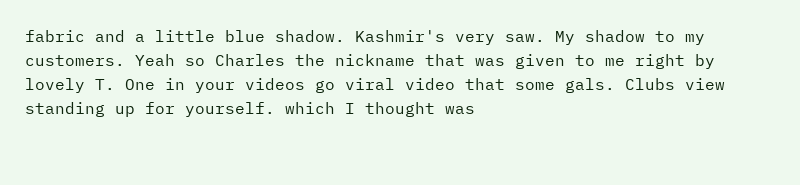fabric and a little blue shadow. Kashmir's very saw. My shadow to my customers. Yeah so Charles the nickname that was given to me right by lovely T. One in your videos go viral video that some gals. Clubs view standing up for yourself. which I thought was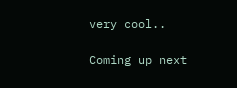very cool..

Coming up next